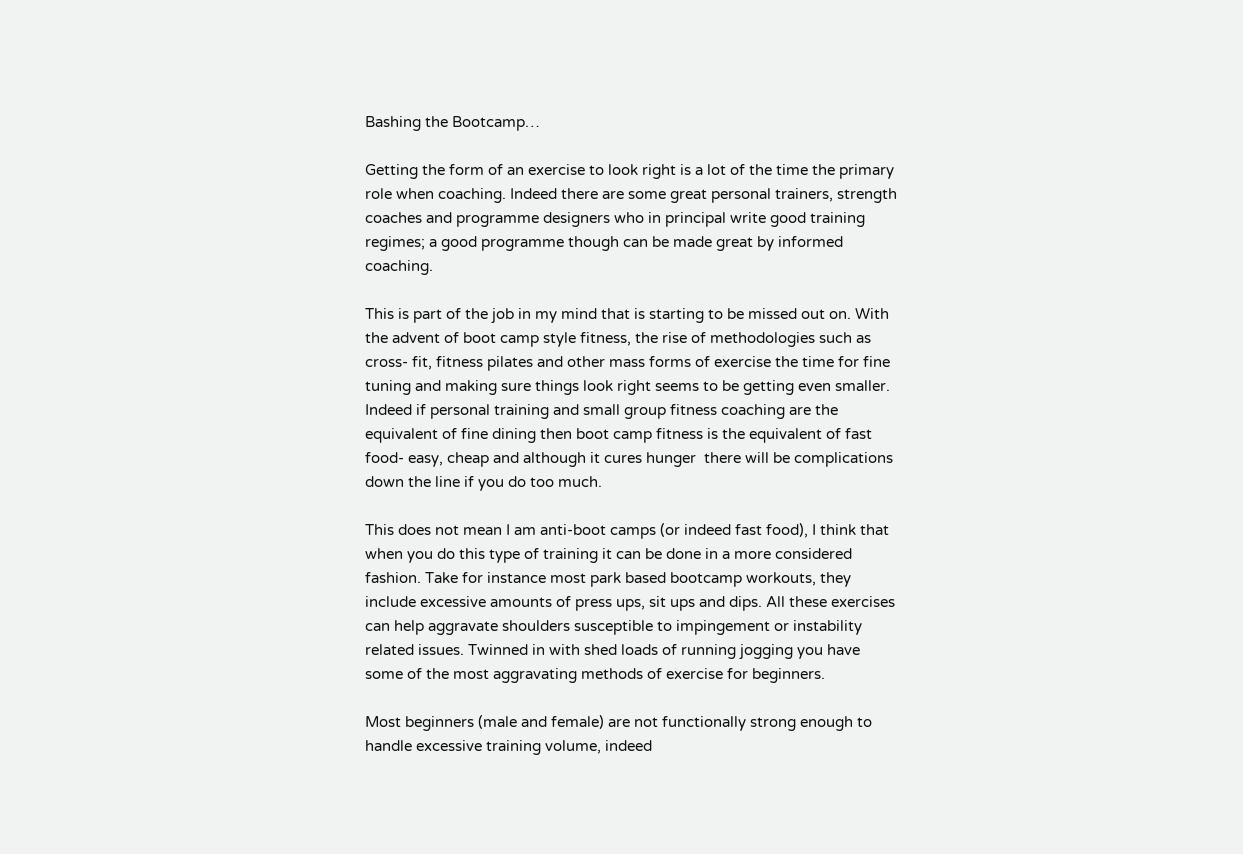Bashing the Bootcamp…

Getting the form of an exercise to look right is a lot of the time the primary role when coaching. Indeed there are some great personal trainers, strength coaches and programme designers who in principal write good training regimes; a good programme though can be made great by informed coaching.

This is part of the job in my mind that is starting to be missed out on. With the advent of boot camp style fitness, the rise of methodologies such as cross- fit, fitness pilates and other mass forms of exercise the time for fine tuning and making sure things look right seems to be getting even smaller. Indeed if personal training and small group fitness coaching are the equivalent of fine dining then boot camp fitness is the equivalent of fast food- easy, cheap and although it cures hunger  there will be complications down the line if you do too much.

This does not mean I am anti-boot camps (or indeed fast food), I think that when you do this type of training it can be done in a more considered fashion. Take for instance most park based bootcamp workouts, they include excessive amounts of press ups, sit ups and dips. All these exercises can help aggravate shoulders susceptible to impingement or instability related issues. Twinned in with shed loads of running jogging you have some of the most aggravating methods of exercise for beginners.

Most beginners (male and female) are not functionally strong enough to handle excessive training volume, indeed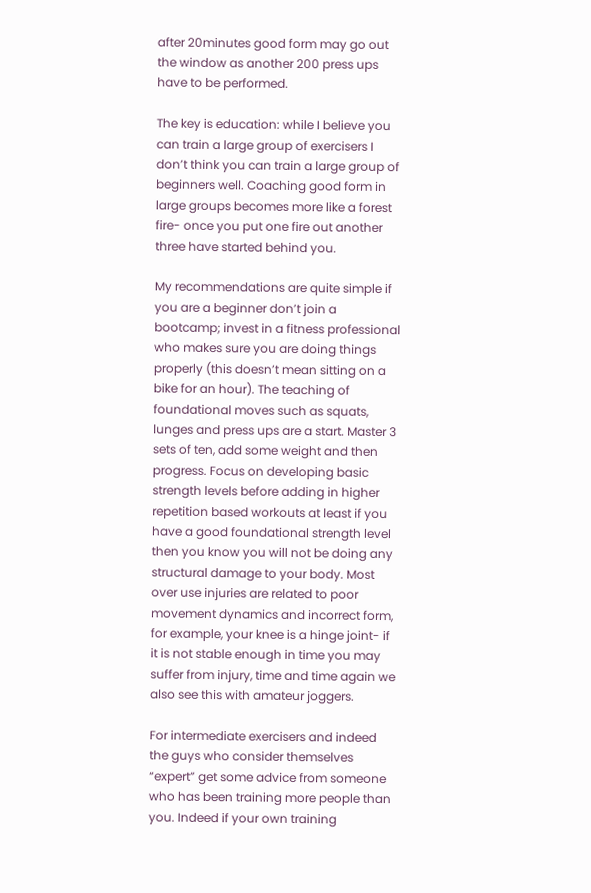after 20minutes good form may go out the window as another 200 press ups have to be performed.

The key is education: while I believe you can train a large group of exercisers I don’t think you can train a large group of beginners well. Coaching good form in large groups becomes more like a forest fire- once you put one fire out another three have started behind you.

My recommendations are quite simple if you are a beginner don’t join a bootcamp; invest in a fitness professional who makes sure you are doing things properly (this doesn’t mean sitting on a bike for an hour). The teaching of foundational moves such as squats, lunges and press ups are a start. Master 3 sets of ten, add some weight and then progress. Focus on developing basic strength levels before adding in higher repetition based workouts at least if you have a good foundational strength level then you know you will not be doing any structural damage to your body. Most over use injuries are related to poor movement dynamics and incorrect form, for example, your knee is a hinge joint- if it is not stable enough in time you may suffer from injury, time and time again we also see this with amateur joggers.

For intermediate exercisers and indeed the guys who consider themselves “expert” get some advice from someone who has been training more people than you. Indeed if your own training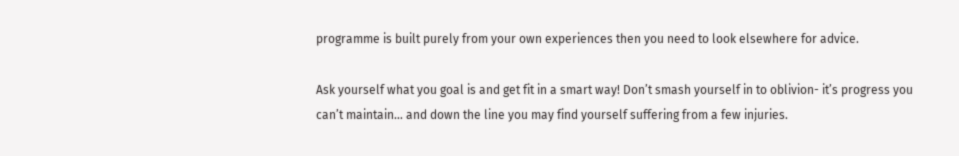programme is built purely from your own experiences then you need to look elsewhere for advice.

Ask yourself what you goal is and get fit in a smart way! Don’t smash yourself in to oblivion- it’s progress you can’t maintain… and down the line you may find yourself suffering from a few injuries.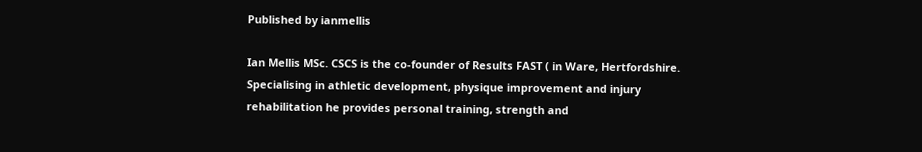Published by ianmellis

Ian Mellis MSc. CSCS is the co-founder of Results FAST ( in Ware, Hertfordshire. Specialising in athletic development, physique improvement and injury rehabilitation he provides personal training, strength and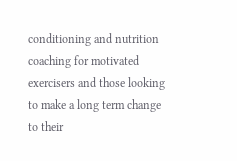conditioning and nutrition coaching for motivated exercisers and those looking to make a long term change to their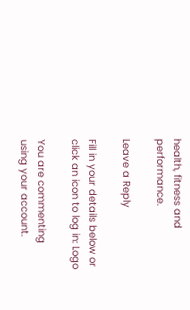health, fitness and performance.

Leave a Reply

Fill in your details below or click an icon to log in: Logo

You are commenting using your account.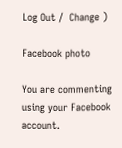Log Out /  Change )

Facebook photo

You are commenting using your Facebook account.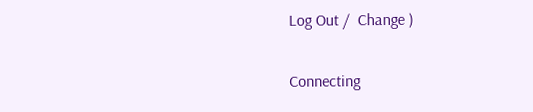Log Out /  Change )

Connecting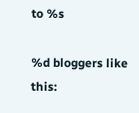to %s

%d bloggers like this: